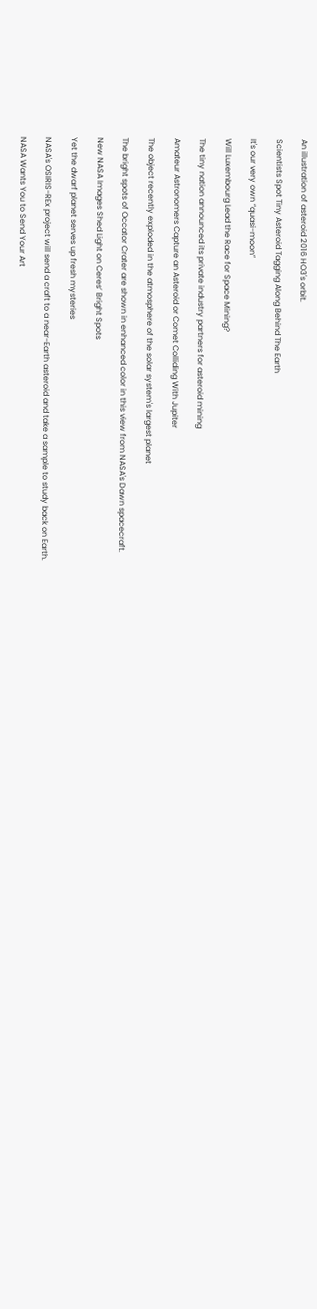An illustration of asteroid 2016 HO3's orbit.

Scientists Spot Tiny Asteroid Tagging Along Behind The Earth

It's our very own “quasi-moon”

Will Luxembourg Lead the Race for Space Mining?

The tiny nation announced its private industry partners for asteroid mining

Amateur Astronomers Capture an Asteroid or Comet Colliding With Jupiter

The object recently exploded in the atmosphere of the solar system's largest planet

The bright spots of Occator Crater are shown in enhanced color in this view from NASA's Dawn spacecraft.

New NASA Images Shed Light on Ceres’ Bright Spots

Yet the dwarf planet serves up fresh mysteries

NASA's OSIRIS-REx project will send a craft to a near-Earth asteroid and take a sample to study back on Earth.

NASA Wants You to Send Your Art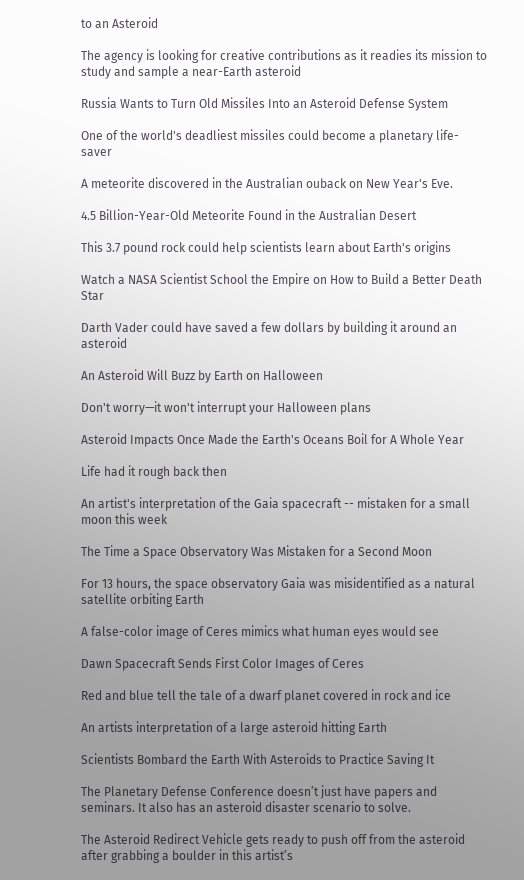to an Asteroid

The agency is looking for creative contributions as it readies its mission to study and sample a near-Earth asteroid

Russia Wants to Turn Old Missiles Into an Asteroid Defense System

One of the world's deadliest missiles could become a planetary life-saver

A meteorite discovered in the Australian ouback on New Year's Eve.

4.5 Billion-Year-Old Meteorite Found in the Australian Desert

This 3.7 pound rock could help scientists learn about Earth's origins

Watch a NASA Scientist School the Empire on How to Build a Better Death Star

Darth Vader could have saved a few dollars by building it around an asteroid

An Asteroid Will Buzz by Earth on Halloween

Don't worry—it won't interrupt your Halloween plans

Asteroid Impacts Once Made the Earth's Oceans Boil for A Whole Year

Life had it rough back then

An artist's interpretation of the Gaia spacecraft -- mistaken for a small moon this week

The Time a Space Observatory Was Mistaken for a Second Moon

For 13 hours, the space observatory Gaia was misidentified as a natural satellite orbiting Earth

A false-color image of Ceres mimics what human eyes would see

Dawn Spacecraft Sends First Color Images of Ceres

Red and blue tell the tale of a dwarf planet covered in rock and ice

An artists interpretation of a large asteroid hitting Earth

Scientists Bombard the Earth With Asteroids to Practice Saving It

The Planetary Defense Conference doesn’t just have papers and seminars. It also has an asteroid disaster scenario to solve.

The Asteroid Redirect Vehicle gets ready to push off from the asteroid after grabbing a boulder in this artist’s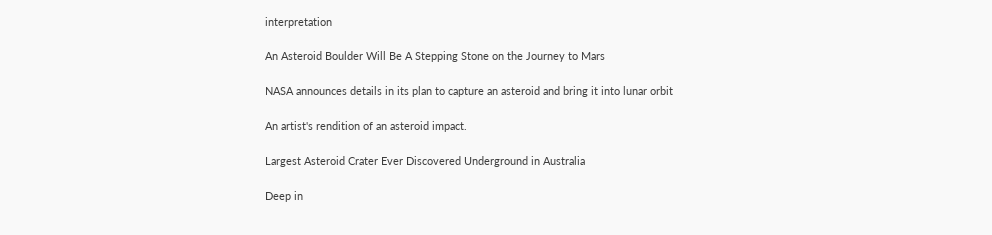interpretation

An Asteroid Boulder Will Be A Stepping Stone on the Journey to Mars

NASA announces details in its plan to capture an asteroid and bring it into lunar orbit

An artist's rendition of an asteroid impact.

Largest Asteroid Crater Ever Discovered Underground in Australia

Deep in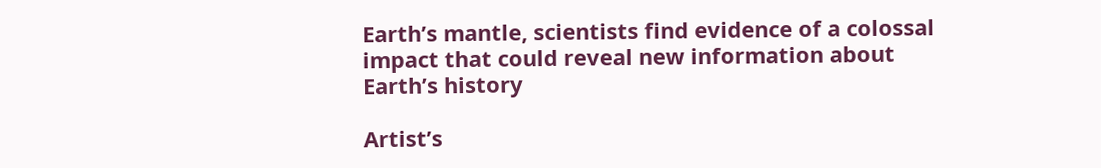Earth’s mantle, scientists find evidence of a colossal impact that could reveal new information about Earth’s history

Artist’s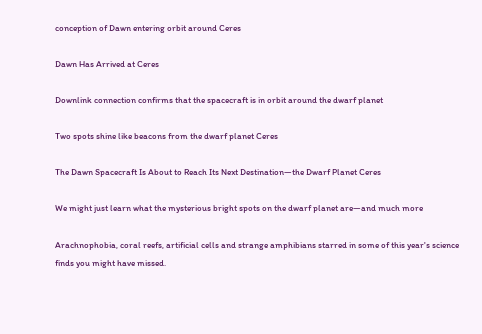conception of Dawn entering orbit around Ceres

Dawn Has Arrived at Ceres

Downlink connection confirms that the spacecraft is in orbit around the dwarf planet

Two spots shine like beacons from the dwarf planet Ceres

The Dawn Spacecraft Is About to Reach Its Next Destination—the Dwarf Planet Ceres

We might just learn what the mysterious bright spots on the dwarf planet are—and much more

Arachnophobia, coral reefs, artificial cells and strange amphibians starred in some of this year's science finds you might have missed.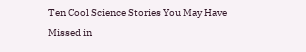Ten Cool Science Stories You May Have Missed in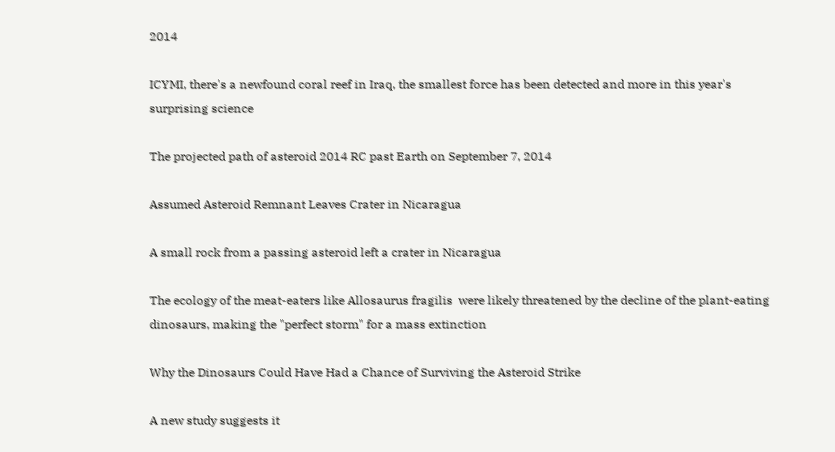2014

ICYMI, there's a newfound coral reef in Iraq, the smallest force has been detected and more in this year's surprising science

The projected path of asteroid 2014 RC past Earth on September 7, 2014

Assumed Asteroid Remnant Leaves Crater in Nicaragua

A small rock from a passing asteroid left a crater in Nicaragua

The ecology of the meat-eaters like Allosaurus fragilis  were likely threatened by the decline of the plant-eating dinosaurs, making the "perfect storm" for a mass extinction

Why the Dinosaurs Could Have Had a Chance of Surviving the Asteroid Strike

A new study suggests it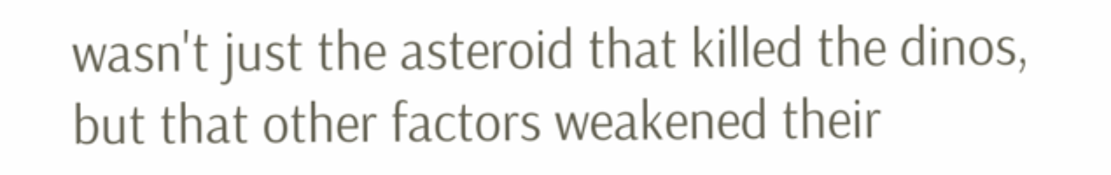wasn't just the asteroid that killed the dinos, but that other factors weakened their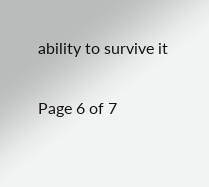ability to survive it

Page 6 of 7